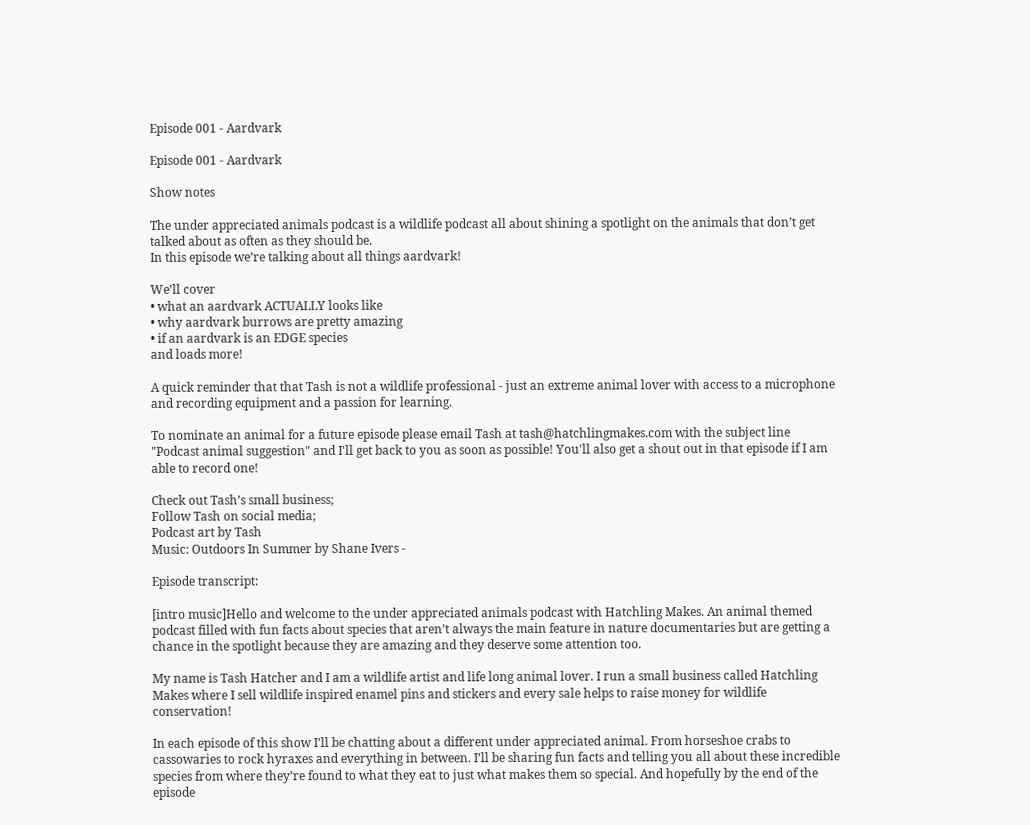Episode 001 - Aardvark

Episode 001 - Aardvark

Show notes

The under appreciated animals podcast is a wildlife podcast all about shining a spotlight on the animals that don’t get talked about as often as they should be.
In this episode we’re talking about all things aardvark!

We’ll cover
• what an aardvark ACTUALLY looks like
• why aardvark burrows are pretty amazing
• if an aardvark is an EDGE species
and loads more!

A quick reminder that that Tash is not a wildlife professional - just an extreme animal lover with access to a microphone and recording equipment and a passion for learning.

To nominate an animal for a future episode please email Tash at tash@hatchlingmakes.com with the subject line "Podcast animal suggestion" and I'll get back to you as soon as possible! You'll also get a shout out in that episode if I am able to record one!

Check out Tash’s small business;
Follow Tash on social media;
Podcast art by Tash
Music: Outdoors In Summer by Shane Ivers -

Episode transcript:

[intro music]Hello and welcome to the under appreciated animals podcast with Hatchling Makes. An animal themed podcast filled with fun facts about species that aren’t always the main feature in nature documentaries but are getting a chance in the spotlight because they are amazing and they deserve some attention too.

My name is Tash Hatcher and I am a wildlife artist and life long animal lover. I run a small business called Hatchling Makes where I sell wildlife inspired enamel pins and stickers and every sale helps to raise money for wildlife conservation!

In each episode of this show I’ll be chatting about a different under appreciated animal. From horseshoe crabs to cassowaries to rock hyraxes and everything in between. I’ll be sharing fun facts and telling you all about these incredible species from where they’re found to what they eat to just what makes them so special. And hopefully by the end of the episode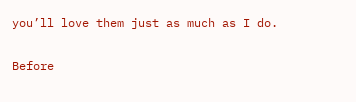you’ll love them just as much as I do.

Before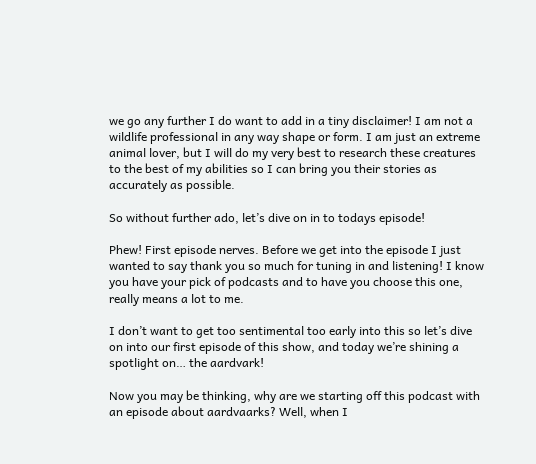we go any further I do want to add in a tiny disclaimer! I am not a wildlife professional in any way shape or form. I am just an extreme animal lover, but I will do my very best to research these creatures to the best of my abilities so I can bring you their stories as accurately as possible.

So without further ado, let’s dive on in to todays episode!

Phew! First episode nerves. Before we get into the episode I just wanted to say thank you so much for tuning in and listening! I know you have your pick of podcasts and to have you choose this one, really means a lot to me.

I don’t want to get too sentimental too early into this so let’s dive on into our first episode of this show, and today we’re shining a spotlight on… the aardvark!

Now you may be thinking, why are we starting off this podcast with an episode about aardvaarks? Well, when I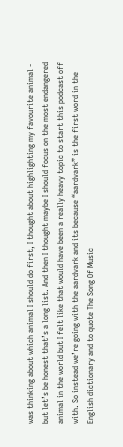was thinking about which animal I should do first, I thought about highlighting my favourite animal - but let’s be honest that’s a long list. And then I thought maybe I should focus on the most endangered animal in the world but I felt like that would have been a really heavy topic to start this podcast off with. So instead we’re going with the aardvark and its because “aardvark” is the first word in the English dictionary and to quote The Song Of Music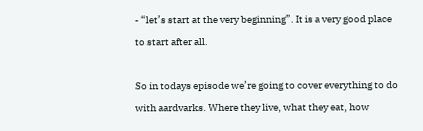- “let’s start at the very beginning”. It is a very good place to start after all.

So in todays episode we’re going to cover everything to do with aardvarks. Where they live, what they eat, how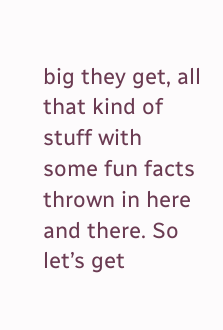big they get, all that kind of stuff with some fun facts thrown in here and there. So let’s get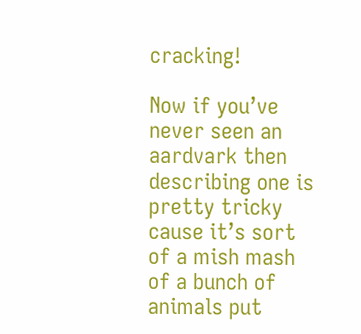cracking!

Now if you’ve never seen an aardvark then describing one is pretty tricky cause it’s sort of a mish mash of a bunch of animals put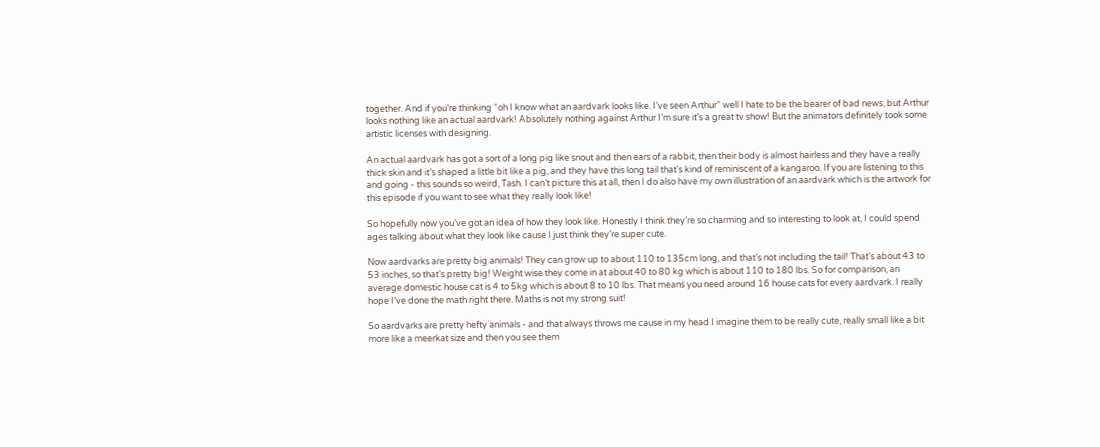together. And if you’re thinking “oh I know what an aardvark looks like. I’ve seen Arthur” well I hate to be the bearer of bad news, but Arthur looks nothing like an actual aardvark! Absolutely nothing against Arthur I’m sure it’s a great tv show! But the animators definitely took some artistic licenses with designing.

An actual aardvark has got a sort of a long pig like snout and then ears of a rabbit, then their body is almost hairless and they have a really thick skin and it’s shaped a little bit like a pig, and they have this long tail that’s kind of reminiscent of a kangaroo. If you are listening to this and going - this sounds so weird, Tash. I can’t picture this at all, then I do also have my own illustration of an aardvark which is the artwork for this episode if you want to see what they really look like!

So hopefully now you’ve got an idea of how they look like. Honestly I think they’re so charming and so interesting to look at, I could spend ages talking about what they look like cause I just think they’re super cute.

Now aardvarks are pretty big animals! They can grow up to about 110 to 135cm long, and that’s not including the tail! That’s about 43 to 53 inches, so that’s pretty big! Weight wise they come in at about 40 to 80 kg which is about 110 to 180 lbs. So for comparison, an average domestic house cat is 4 to 5kg which is about 8 to 10 lbs. That means you need around 16 house cats for every aardvark. I really hope I’ve done the math right there. Maths is not my strong suit!

So aardvarks are pretty hefty animals - and that always throws me cause in my head I imagine them to be really cute, really small like a bit more like a meerkat size and then you see them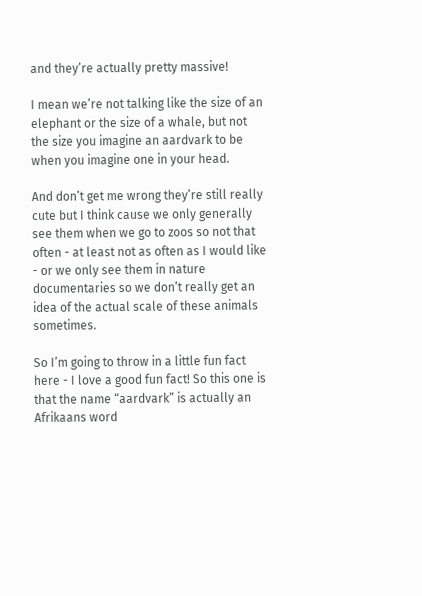and they’re actually pretty massive!

I mean we’re not talking like the size of an elephant or the size of a whale, but not the size you imagine an aardvark to be when you imagine one in your head.

And don’t get me wrong they’re still really cute but I think cause we only generally see them when we go to zoos so not that often - at least not as often as I would like - or we only see them in nature documentaries so we don’t really get an idea of the actual scale of these animals sometimes.

So I’m going to throw in a little fun fact here - I love a good fun fact! So this one is that the name “aardvark” is actually an Afrikaans word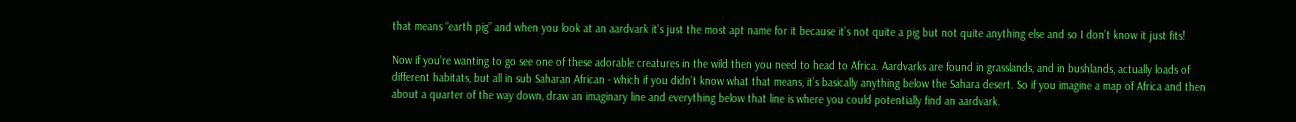that means “earth pig” and when you look at an aardvark it’s just the most apt name for it because it’s not quite a pig but not quite anything else and so I don’t know it just fits!

Now if you’re wanting to go see one of these adorable creatures in the wild then you need to head to Africa. Aardvarks are found in grasslands, and in bushlands, actually loads of different habitats, but all in sub Saharan African - which if you didn’t know what that means, it’s basically anything below the Sahara desert. So if you imagine a map of Africa and then about a quarter of the way down, draw an imaginary line and everything below that line is where you could potentially find an aardvark.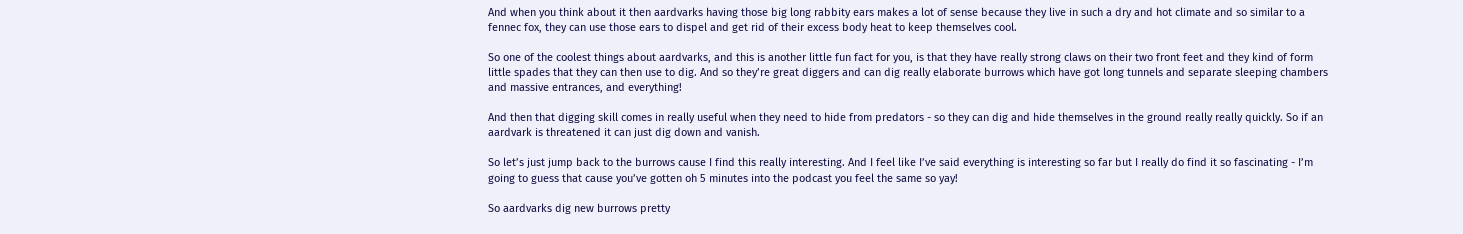And when you think about it then aardvarks having those big long rabbity ears makes a lot of sense because they live in such a dry and hot climate and so similar to a fennec fox, they can use those ears to dispel and get rid of their excess body heat to keep themselves cool.

So one of the coolest things about aardvarks, and this is another little fun fact for you, is that they have really strong claws on their two front feet and they kind of form little spades that they can then use to dig. And so they’re great diggers and can dig really elaborate burrows which have got long tunnels and separate sleeping chambers and massive entrances, and everything!

And then that digging skill comes in really useful when they need to hide from predators - so they can dig and hide themselves in the ground really really quickly. So if an aardvark is threatened it can just dig down and vanish.

So let’s just jump back to the burrows cause I find this really interesting. And I feel like I’ve said everything is interesting so far but I really do find it so fascinating - I’m going to guess that cause you’ve gotten oh 5 minutes into the podcast you feel the same so yay!

So aardvarks dig new burrows pretty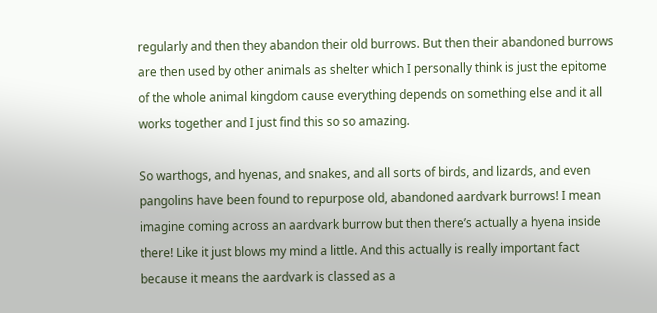regularly and then they abandon their old burrows. But then their abandoned burrows are then used by other animals as shelter which I personally think is just the epitome of the whole animal kingdom cause everything depends on something else and it all works together and I just find this so so amazing.

So warthogs, and hyenas, and snakes, and all sorts of birds, and lizards, and even pangolins have been found to repurpose old, abandoned aardvark burrows! I mean imagine coming across an aardvark burrow but then there’s actually a hyena inside there! Like it just blows my mind a little. And this actually is really important fact because it means the aardvark is classed as a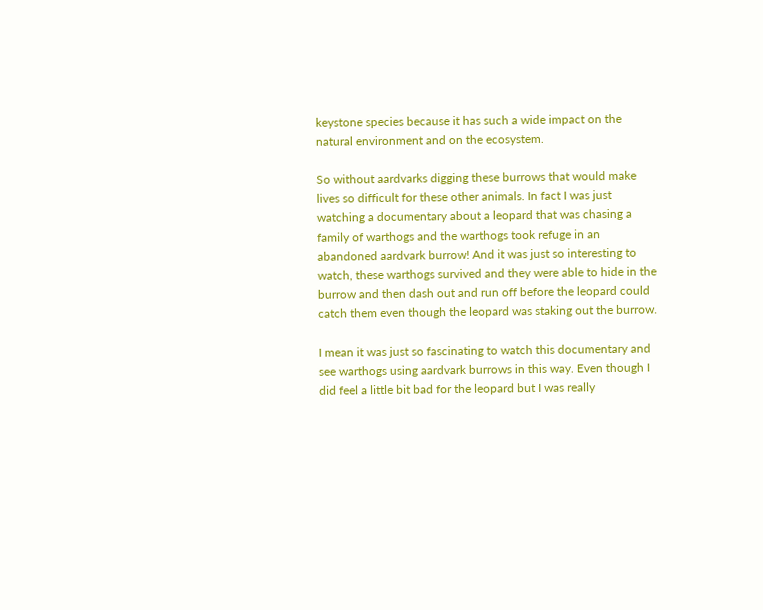keystone species because it has such a wide impact on the natural environment and on the ecosystem.

So without aardvarks digging these burrows that would make lives so difficult for these other animals. In fact I was just watching a documentary about a leopard that was chasing a family of warthogs and the warthogs took refuge in an abandoned aardvark burrow! And it was just so interesting to watch, these warthogs survived and they were able to hide in the burrow and then dash out and run off before the leopard could catch them even though the leopard was staking out the burrow.

I mean it was just so fascinating to watch this documentary and see warthogs using aardvark burrows in this way. Even though I did feel a little bit bad for the leopard but I was really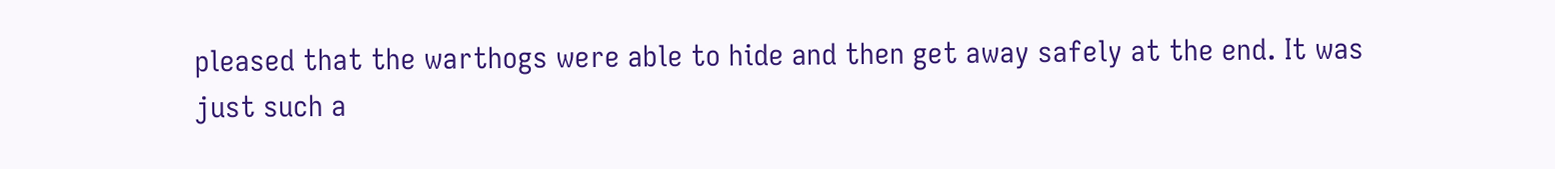pleased that the warthogs were able to hide and then get away safely at the end. It was just such a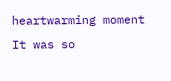heartwarming moment It was so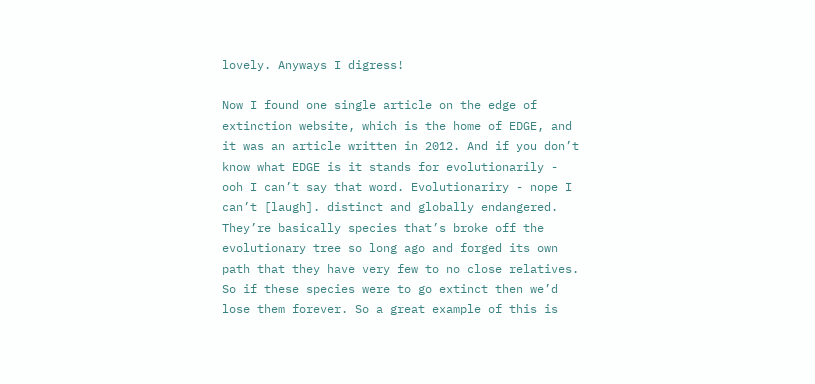lovely. Anyways I digress!

Now I found one single article on the edge of extinction website, which is the home of EDGE, and it was an article written in 2012. And if you don’t know what EDGE is it stands for evolutionarily - ooh I can’t say that word. Evolutionariry - nope I can’t [laugh]. distinct and globally endangered. They’re basically species that’s broke off the evolutionary tree so long ago and forged its own path that they have very few to no close relatives. So if these species were to go extinct then we’d lose them forever. So a great example of this is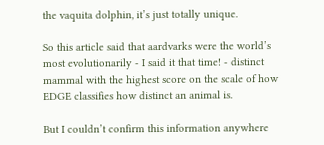the vaquita dolphin, it’s just totally unique.

So this article said that aardvarks were the world’s most evolutionarily - I said it that time! - distinct mammal with the highest score on the scale of how EDGE classifies how distinct an animal is.

But I couldn’t confirm this information anywhere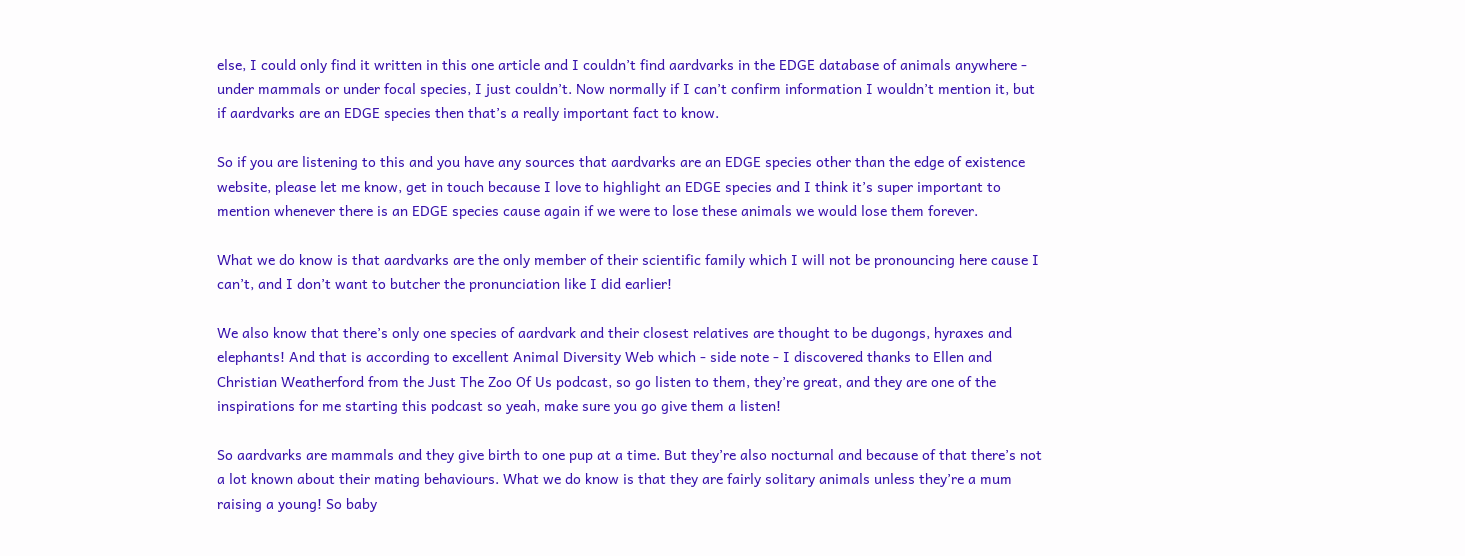else, I could only find it written in this one article and I couldn’t find aardvarks in the EDGE database of animals anywhere - under mammals or under focal species, I just couldn’t. Now normally if I can’t confirm information I wouldn’t mention it, but if aardvarks are an EDGE species then that’s a really important fact to know.

So if you are listening to this and you have any sources that aardvarks are an EDGE species other than the edge of existence website, please let me know, get in touch because I love to highlight an EDGE species and I think it’s super important to mention whenever there is an EDGE species cause again if we were to lose these animals we would lose them forever.

What we do know is that aardvarks are the only member of their scientific family which I will not be pronouncing here cause I can’t, and I don’t want to butcher the pronunciation like I did earlier!

We also know that there’s only one species of aardvark and their closest relatives are thought to be dugongs, hyraxes and elephants! And that is according to excellent Animal Diversity Web which - side note - I discovered thanks to Ellen and Christian Weatherford from the Just The Zoo Of Us podcast, so go listen to them, they’re great, and they are one of the inspirations for me starting this podcast so yeah, make sure you go give them a listen!

So aardvarks are mammals and they give birth to one pup at a time. But they’re also nocturnal and because of that there’s not a lot known about their mating behaviours. What we do know is that they are fairly solitary animals unless they’re a mum raising a young! So baby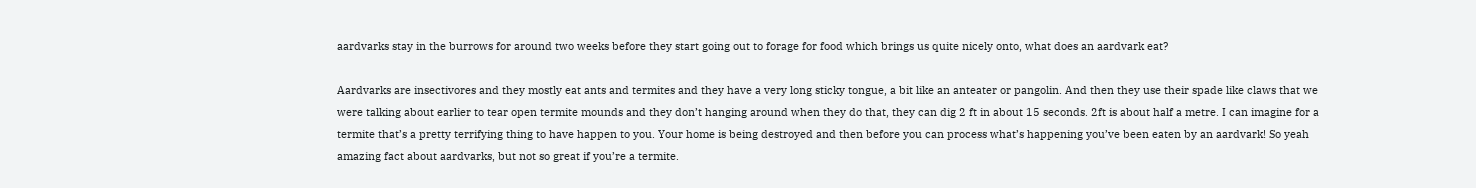aardvarks stay in the burrows for around two weeks before they start going out to forage for food which brings us quite nicely onto, what does an aardvark eat?

Aardvarks are insectivores and they mostly eat ants and termites and they have a very long sticky tongue, a bit like an anteater or pangolin. And then they use their spade like claws that we were talking about earlier to tear open termite mounds and they don’t hanging around when they do that, they can dig 2 ft in about 15 seconds. 2ft is about half a metre. I can imagine for a termite that’s a pretty terrifying thing to have happen to you. Your home is being destroyed and then before you can process what’s happening you’ve been eaten by an aardvark! So yeah amazing fact about aardvarks, but not so great if you’re a termite.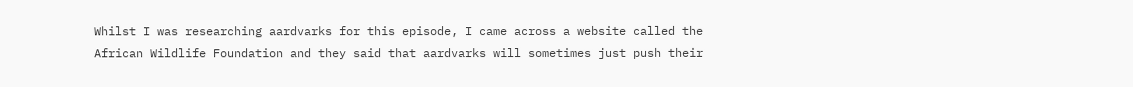Whilst I was researching aardvarks for this episode, I came across a website called the African Wildlife Foundation and they said that aardvarks will sometimes just push their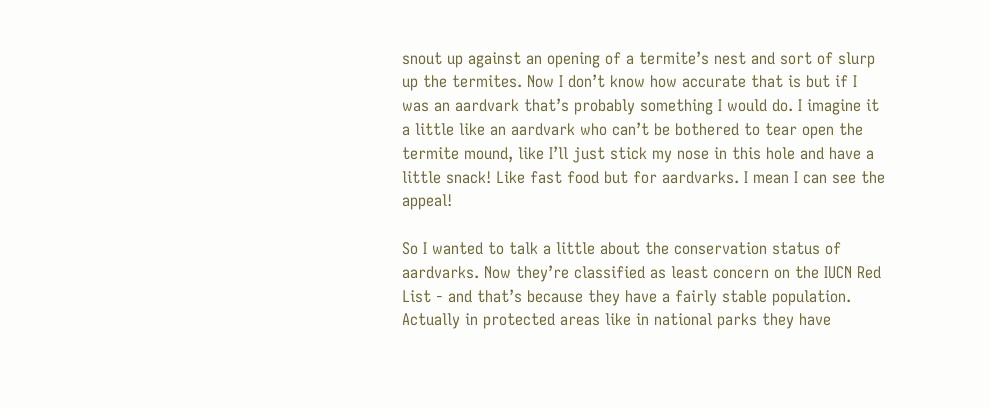snout up against an opening of a termite’s nest and sort of slurp up the termites. Now I don’t know how accurate that is but if I was an aardvark that’s probably something I would do. I imagine it a little like an aardvark who can’t be bothered to tear open the termite mound, like I’ll just stick my nose in this hole and have a little snack! Like fast food but for aardvarks. I mean I can see the appeal!

So I wanted to talk a little about the conservation status of aardvarks. Now they’re classified as least concern on the IUCN Red List - and that’s because they have a fairly stable population. Actually in protected areas like in national parks they have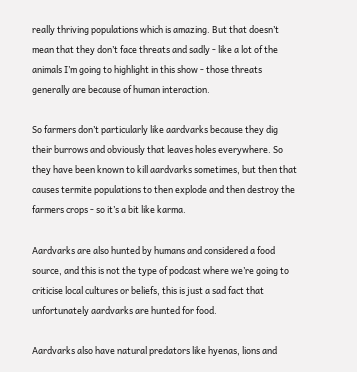really thriving populations which is amazing. But that doesn’t mean that they don’t face threats and sadly - like a lot of the animals I’m going to highlight in this show - those threats generally are because of human interaction.

So farmers don’t particularly like aardvarks because they dig their burrows and obviously that leaves holes everywhere. So they have been known to kill aardvarks sometimes, but then that causes termite populations to then explode and then destroy the farmers crops - so it’s a bit like karma.

Aardvarks are also hunted by humans and considered a food source, and this is not the type of podcast where we’re going to criticise local cultures or beliefs, this is just a sad fact that unfortunately aardvarks are hunted for food.

Aardvarks also have natural predators like hyenas, lions and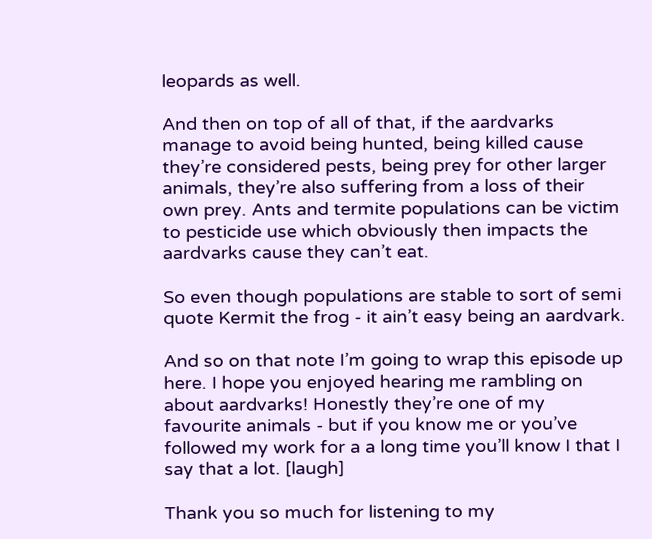leopards as well.

And then on top of all of that, if the aardvarks manage to avoid being hunted, being killed cause they’re considered pests, being prey for other larger animals, they’re also suffering from a loss of their own prey. Ants and termite populations can be victim to pesticide use which obviously then impacts the aardvarks cause they can’t eat.

So even though populations are stable to sort of semi quote Kermit the frog - it ain’t easy being an aardvark.

And so on that note I’m going to wrap this episode up here. I hope you enjoyed hearing me rambling on about aardvarks! Honestly they’re one of my favourite animals - but if you know me or you’ve followed my work for a a long time you’ll know I that I say that a lot. [laugh]

Thank you so much for listening to my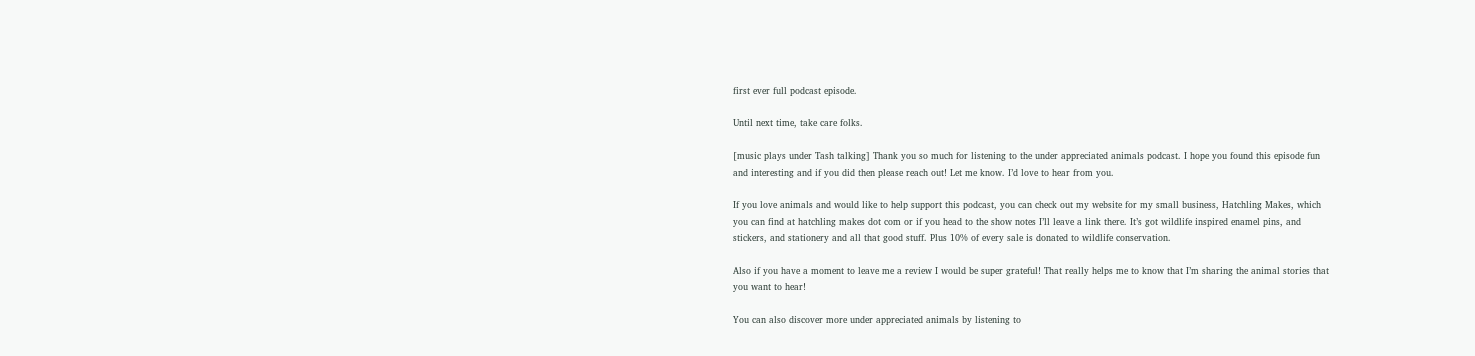first ever full podcast episode.

Until next time, take care folks.

[music plays under Tash talking] Thank you so much for listening to the under appreciated animals podcast. I hope you found this episode fun and interesting and if you did then please reach out! Let me know. I’d love to hear from you.

If you love animals and would like to help support this podcast, you can check out my website for my small business, Hatchling Makes, which you can find at hatchling makes dot com or if you head to the show notes I’ll leave a link there. It’s got wildlife inspired enamel pins, and stickers, and stationery and all that good stuff. Plus 10% of every sale is donated to wildlife conservation.

Also if you have a moment to leave me a review I would be super grateful! That really helps me to know that I’m sharing the animal stories that you want to hear!

You can also discover more under appreciated animals by listening to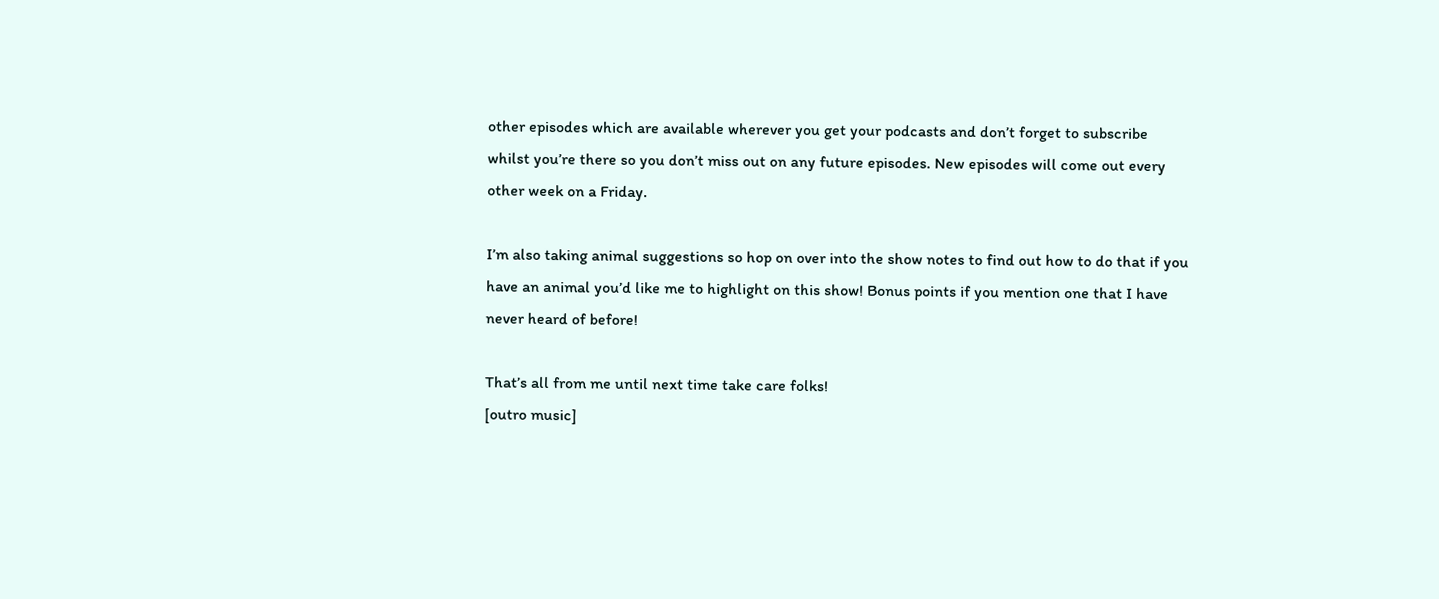other episodes which are available wherever you get your podcasts and don’t forget to subscribe whilst you’re there so you don’t miss out on any future episodes. New episodes will come out every other week on a Friday.

I’m also taking animal suggestions so hop on over into the show notes to find out how to do that if you have an animal you’d like me to highlight on this show! Bonus points if you mention one that I have never heard of before!

That’s all from me until next time take care folks!
[outro music]